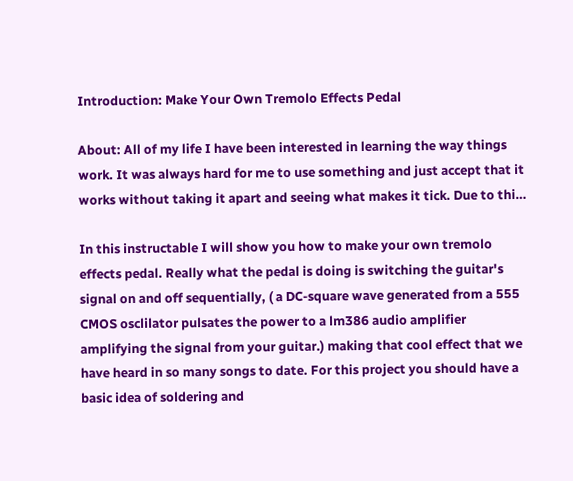Introduction: Make Your Own Tremolo Effects Pedal

About: All of my life I have been interested in learning the way things work. It was always hard for me to use something and just accept that it works without taking it apart and seeing what makes it tick. Due to thi…

In this instructable I will show you how to make your own tremolo effects pedal. Really what the pedal is doing is switching the guitar's signal on and off sequentially, ( a DC-square wave generated from a 555 CMOS osclilator pulsates the power to a lm386 audio amplifier amplifying the signal from your guitar.) making that cool effect that we have heard in so many songs to date. For this project you should have a basic idea of soldering and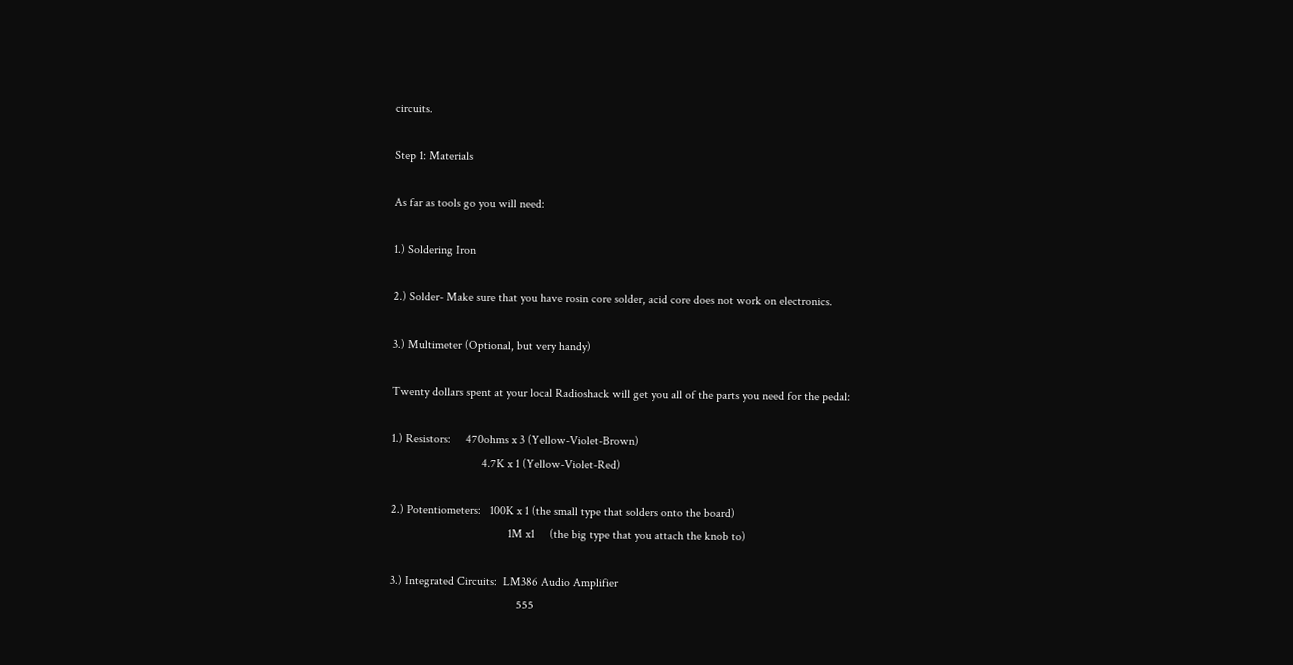circuits.

Step 1: Materials

As far as tools go you will need:

1.) Soldering Iron

2.) Solder- Make sure that you have rosin core solder, acid core does not work on electronics.

3.) Multimeter (Optional, but very handy)

Twenty dollars spent at your local Radioshack will get you all of the parts you need for the pedal:

1.) Resistors:     470ohms x 3 (Yellow-Violet-Brown)
                              4.7K x 1 (Yellow-Violet-Red)

2.) Potentiometers:   100K x 1 (the small type that solders onto the board)
                                       1M x1     (the big type that you attach the knob to)

3.) Integrated Circuits:  LM386 Audio Amplifier
                                          555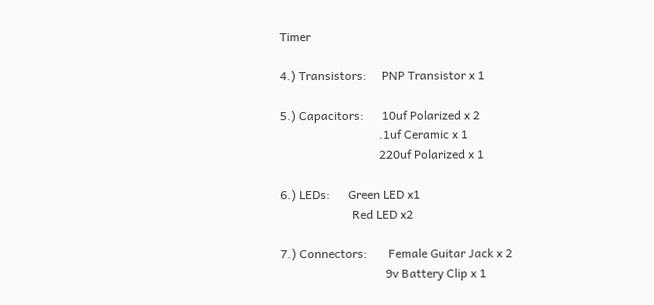Timer

4.) Transistors:     PNP Transistor x 1

5.) Capacitors:      10uf Polarized x 2
                                 .1uf Ceramic x 1
                                 220uf Polarized x 1

6.) LEDs:      Green LED x1
                        Red LED x2

7.) Connectors:       Female Guitar Jack x 2
                                   9v Battery Clip x 1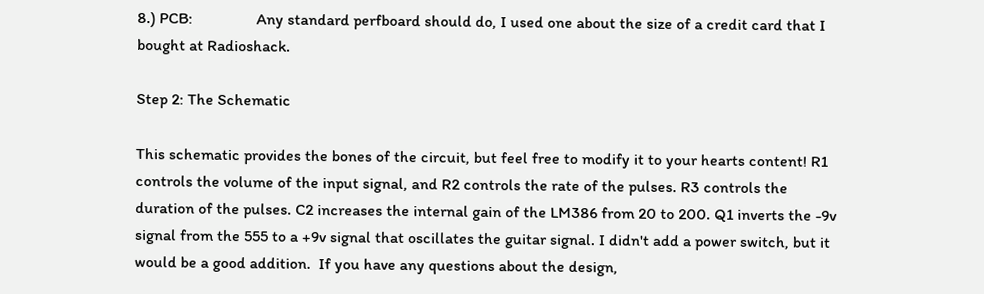8.) PCB:                Any standard perfboard should do, I used one about the size of a credit card that I                                   bought at Radioshack.

Step 2: The Schematic

This schematic provides the bones of the circuit, but feel free to modify it to your hearts content! R1 controls the volume of the input signal, and R2 controls the rate of the pulses. R3 controls the duration of the pulses. C2 increases the internal gain of the LM386 from 20 to 200. Q1 inverts the -9v signal from the 555 to a +9v signal that oscillates the guitar signal. I didn't add a power switch, but it would be a good addition.  If you have any questions about the design,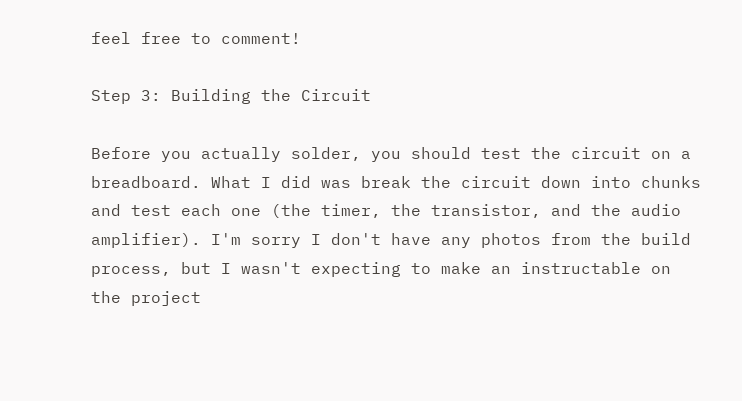feel free to comment!

Step 3: Building the Circuit

Before you actually solder, you should test the circuit on a breadboard. What I did was break the circuit down into chunks and test each one (the timer, the transistor, and the audio amplifier). I'm sorry I don't have any photos from the build process, but I wasn't expecting to make an instructable on the project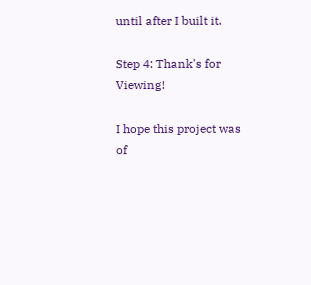until after I built it.

Step 4: Thank's for Viewing!

I hope this project was of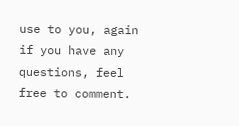use to you, again if you have any questions, feel free to comment.